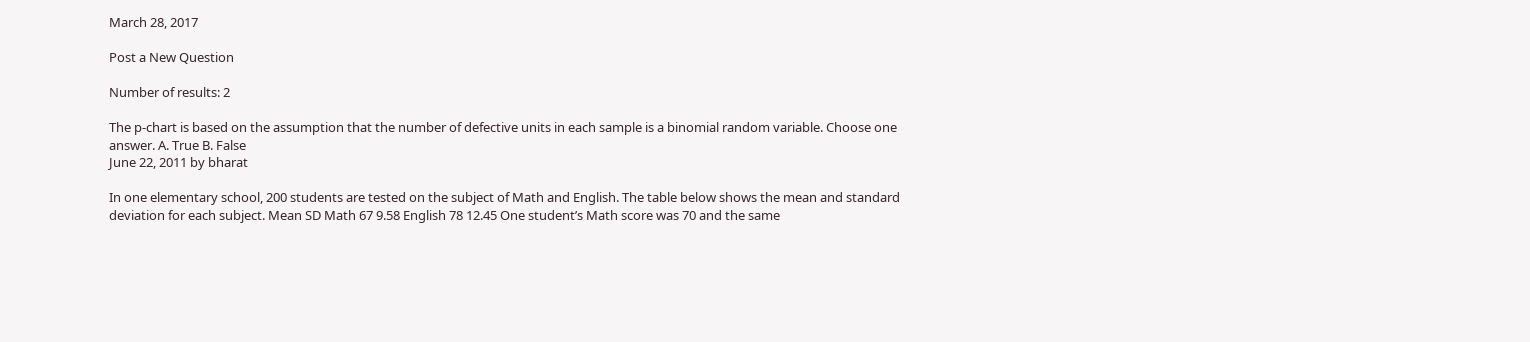March 28, 2017

Post a New Question

Number of results: 2

The p-chart is based on the assumption that the number of defective units in each sample is a binomial random variable. Choose one answer. A. True B. False
June 22, 2011 by bharat

In one elementary school, 200 students are tested on the subject of Math and English. The table below shows the mean and standard deviation for each subject. Mean SD Math 67 9.58 English 78 12.45 One student’s Math score was 70 and the same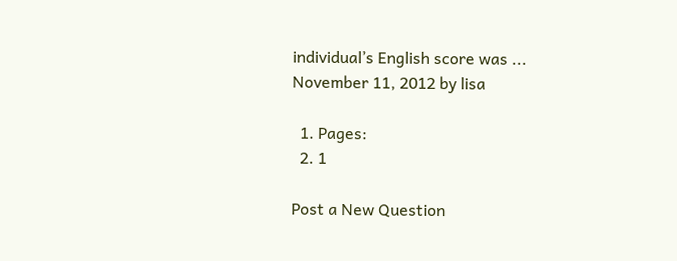individual’s English score was ...
November 11, 2012 by lisa

  1. Pages:
  2. 1

Post a New Question